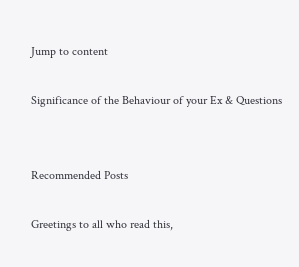Jump to content

Significance of the Behaviour of your Ex & Questions


Recommended Posts

Greetings to all who read this,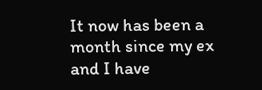It now has been a month since my ex and I have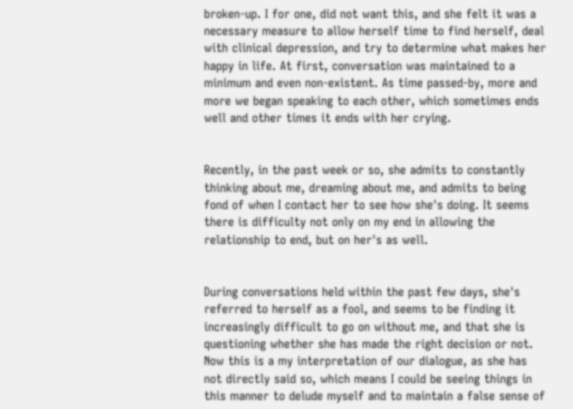broken-up. I for one, did not want this, and she felt it was a necessary measure to allow herself time to find herself, deal with clinical depression, and try to determine what makes her happy in life. At first, conversation was maintained to a minimum and even non-existent. As time passed-by, more and more we began speaking to each other, which sometimes ends well and other times it ends with her crying.


Recently, in the past week or so, she admits to constantly thinking about me, dreaming about me, and admits to being fond of when I contact her to see how she's doing. It seems there is difficulty not only on my end in allowing the relationship to end, but on her's as well.


During conversations held within the past few days, she's referred to herself as a fool, and seems to be finding it increasingly difficult to go on without me, and that she is questioning whether she has made the right decision or not. Now this is a my interpretation of our dialogue, as she has not directly said so, which means I could be seeing things in this manner to delude myself and to maintain a false sense of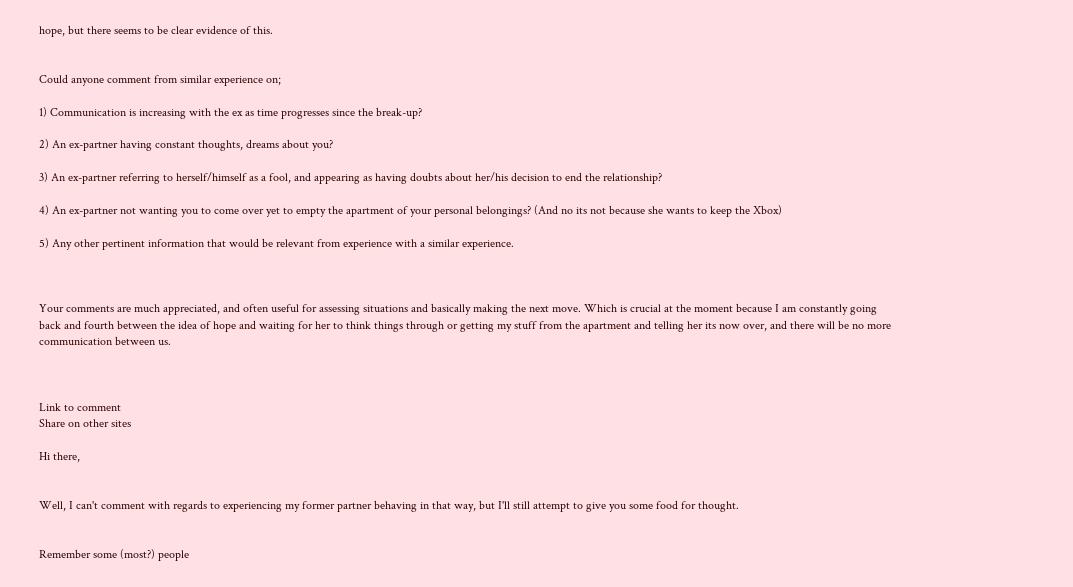hope, but there seems to be clear evidence of this.


Could anyone comment from similar experience on;

1) Communication is increasing with the ex as time progresses since the break-up?

2) An ex-partner having constant thoughts, dreams about you?

3) An ex-partner referring to herself/himself as a fool, and appearing as having doubts about her/his decision to end the relationship?

4) An ex-partner not wanting you to come over yet to empty the apartment of your personal belongings? (And no its not because she wants to keep the Xbox)

5) Any other pertinent information that would be relevant from experience with a similar experience.



Your comments are much appreciated, and often useful for assessing situations and basically making the next move. Which is crucial at the moment because I am constantly going back and fourth between the idea of hope and waiting for her to think things through or getting my stuff from the apartment and telling her its now over, and there will be no more communication between us.



Link to comment
Share on other sites

Hi there,


Well, I can't comment with regards to experiencing my former partner behaving in that way, but I'll still attempt to give you some food for thought.


Remember some (most?) people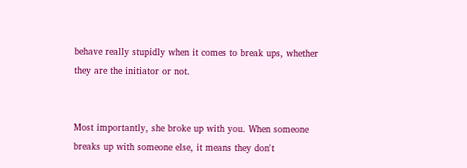behave really stupidly when it comes to break ups, whether they are the initiator or not.


Most importantly, she broke up with you. When someone breaks up with someone else, it means they don't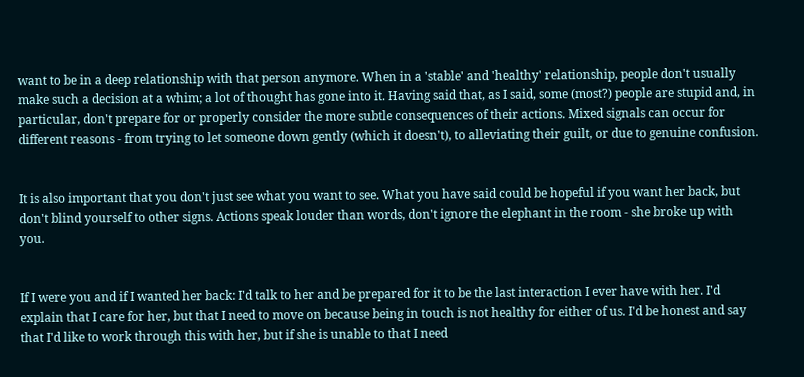want to be in a deep relationship with that person anymore. When in a 'stable' and 'healthy' relationship, people don't usually make such a decision at a whim; a lot of thought has gone into it. Having said that, as I said, some (most?) people are stupid and, in particular, don't prepare for or properly consider the more subtle consequences of their actions. Mixed signals can occur for different reasons - from trying to let someone down gently (which it doesn't), to alleviating their guilt, or due to genuine confusion.


It is also important that you don't just see what you want to see. What you have said could be hopeful if you want her back, but don't blind yourself to other signs. Actions speak louder than words, don't ignore the elephant in the room - she broke up with you.


If I were you and if I wanted her back: I'd talk to her and be prepared for it to be the last interaction I ever have with her. I'd explain that I care for her, but that I need to move on because being in touch is not healthy for either of us. I'd be honest and say that I'd like to work through this with her, but if she is unable to that I need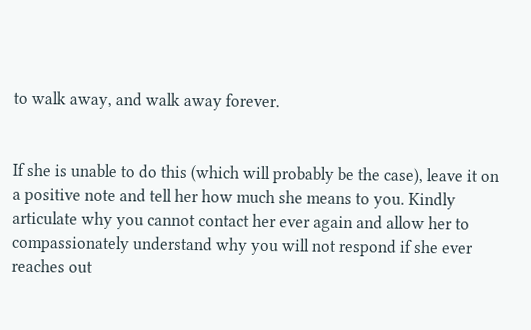to walk away, and walk away forever.


If she is unable to do this (which will probably be the case), leave it on a positive note and tell her how much she means to you. Kindly articulate why you cannot contact her ever again and allow her to compassionately understand why you will not respond if she ever reaches out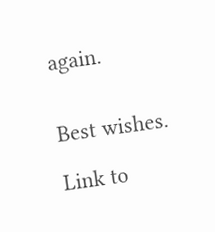again.


Best wishes.

Link to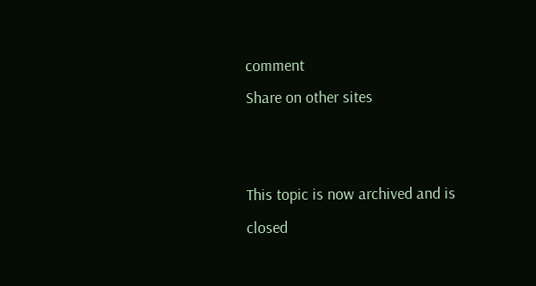comment
Share on other sites


This topic is now archived and is closed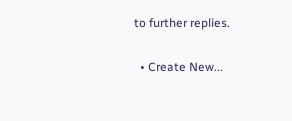to further replies.

  • Create New...